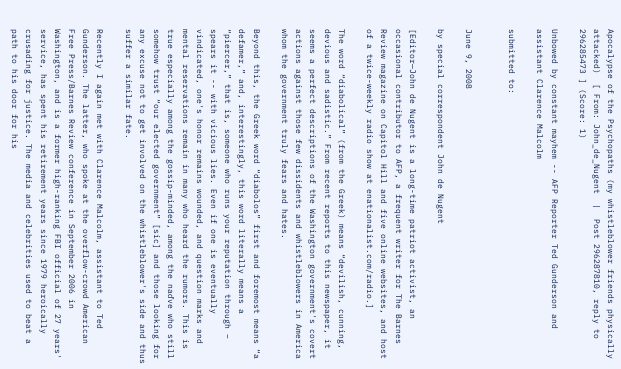Apocalypse of the Psychopaths (my whistleblower friends physically attacked)  [ From: John_de_Nugent  |  Post 296287810, reply to 296285473 ] (Score: 1)

Unbowed by constant mayhem -- AFP Reporter Ted Gunderson and assistant Clarence Malcolm

submitted to:


June 9, 2008

by special correspondent John de Nugent

[Editor—John de Nugent is a long-time patriot activist, an occasional contributor to AFP, a frequent writer for The Barnes Review magazine on Capitol Hill and five online websites, and host of a twice-weekly radio show at enationalist.com/radio.]

The word “diabolical” (from the Greek) means “devilish, cunning, devious and sadistic.” From recent reports to this newspaper, it seems a perfect descriptions of the Washington government's covert actions against those few dissidents and whistleblowers in America whom the government truly fears and hates.

Beyond this, the Greek word “diabolos” first and foremost means “a defamer,” and, interestingly, this word literally means a “piercer,” that is, someone who runs your reputation through – spears it -- with vicious lies. Even if one is eventually vindicated, one's honor remains wounded, and question marks and mental reservations remain in many who heard the rumors. This is true especially among the gossip-minded, among the naďve who still somehow trust “our elected government” [sic] and those looking for any excuse not to get involved on the whistleblower's side and thus suffer a similar fate.

Recently I again met with Clarence Malcolm, assistant to Ted Gunderson. The latter, who spoke at the overflow-crowd American Free Press/Barnes Review conference in September 2006 in Washington, and is a former high-ranking FBI official of 27 years' service, has spent his retirement years since 1979 heroically crusading for justice. The media and celebrities used to beat a path to his door for his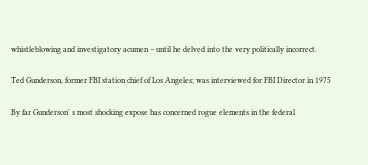whistleblowing and investigatory acumen – until he delved into the very politically incorrect.

Ted Gunderson, former FBI station chief of Los Angeles; was interviewed for FBI Director in 1975

By far Gunderson' s most shocking expose has concerned rogue elements in the federal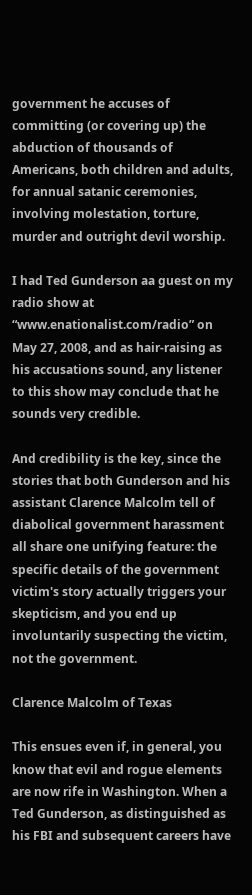government he accuses of committing (or covering up) the abduction of thousands of Americans, both children and adults, for annual satanic ceremonies, involving molestation, torture, murder and outright devil worship.

I had Ted Gunderson aa guest on my radio show at “www.enationalist.com/radio” on May 27, 2008, and as hair-raising as his accusations sound, any listener to this show may conclude that he sounds very credible.

And credibility is the key, since the stories that both Gunderson and his assistant Clarence Malcolm tell of diabolical government harassment all share one unifying feature: the specific details of the government victim's story actually triggers your skepticism, and you end up involuntarily suspecting the victim, not the government.

Clarence Malcolm of Texas

This ensues even if, in general, you know that evil and rogue elements are now rife in Washington. When a Ted Gunderson, as distinguished as his FBI and subsequent careers have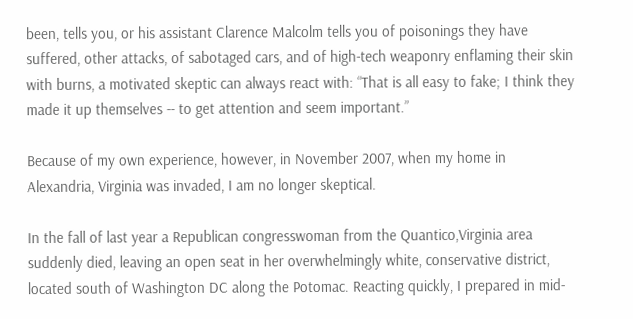been, tells you, or his assistant Clarence Malcolm tells you of poisonings they have suffered, other attacks, of sabotaged cars, and of high-tech weaponry enflaming their skin with burns, a motivated skeptic can always react with: “That is all easy to fake; I think they made it up themselves -- to get attention and seem important.”

Because of my own experience, however, in November 2007, when my home in Alexandria, Virginia was invaded, I am no longer skeptical.

In the fall of last year a Republican congresswoman from the Quantico,Virginia area suddenly died, leaving an open seat in her overwhelmingly white, conservative district, located south of Washington DC along the Potomac. Reacting quickly, I prepared in mid-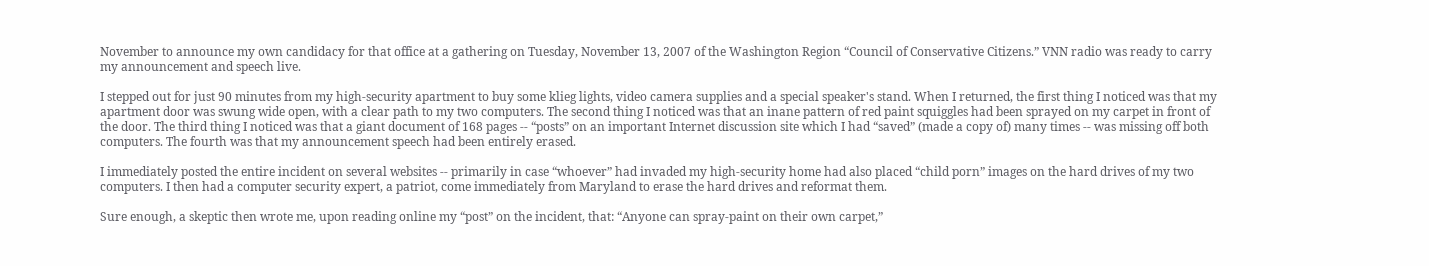November to announce my own candidacy for that office at a gathering on Tuesday, November 13, 2007 of the Washington Region “Council of Conservative Citizens.” VNN radio was ready to carry my announcement and speech live.

I stepped out for just 90 minutes from my high-security apartment to buy some klieg lights, video camera supplies and a special speaker's stand. When I returned, the first thing I noticed was that my apartment door was swung wide open, with a clear path to my two computers. The second thing I noticed was that an inane pattern of red paint squiggles had been sprayed on my carpet in front of the door. The third thing I noticed was that a giant document of 168 pages -- “posts” on an important Internet discussion site which I had “saved” (made a copy of) many times -- was missing off both computers. The fourth was that my announcement speech had been entirely erased.

I immediately posted the entire incident on several websites -- primarily in case “whoever” had invaded my high-security home had also placed “child porn” images on the hard drives of my two computers. I then had a computer security expert, a patriot, come immediately from Maryland to erase the hard drives and reformat them.

Sure enough, a skeptic then wrote me, upon reading online my “post” on the incident, that: “Anyone can spray-paint on their own carpet,”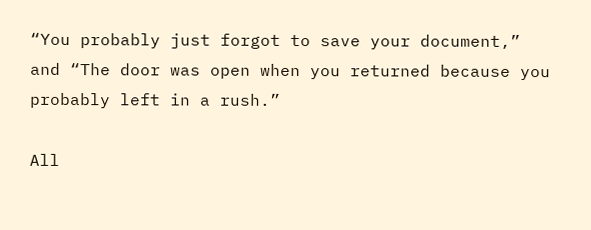“You probably just forgot to save your document,” and “The door was open when you returned because you probably left in a rush.”

All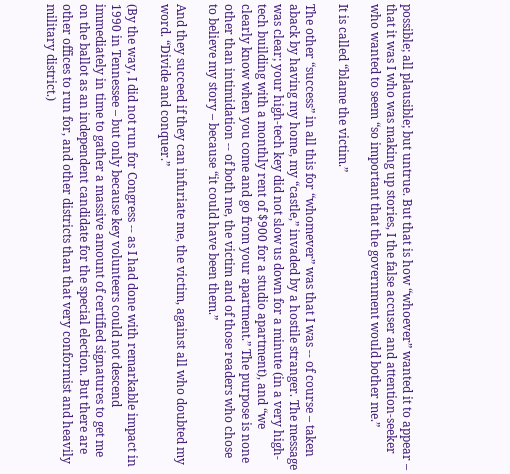possible; all plausible; but untrue. But that is how “whoever” wanted it to appear – that it was I who was making up stories, I the false accuser and attention-seeker who wanted to seem “so important that the government would bother me.”

It is called “blame the victim.”

The other “success” in all this for “whomever” was that I was -- of course – taken aback by having my home, my “castle,” invaded by a hostile stranger. The message was clear; your high-tech key did not slow us down for a minute (in a very high-tech building with a monthly rent of $900 for a studio apartment), and “we clearly know when you come and go from your apartment.” The purpose is none other than intimidation -- of both me, the victim and of those readers who chose to believe my story – because “it could have been them.”

And they succeed if they can infuriate me, the victim, against all who doubted my word. “Divide and conquer.”

(By the way, I did not run for Congress -- as I had done with remarkable impact in 1990 in Tennessee – but only because key volunteers could not descend immediately in time to gather a massive amount of certified signatures to get me on the ballot as an independent candidate for the special election. But there are other offices to run for, and other districts than that very conformist and heavily military district.)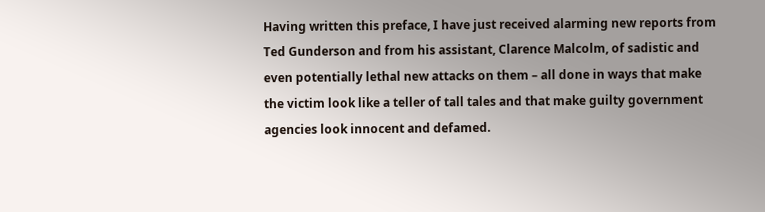Having written this preface, I have just received alarming new reports from Ted Gunderson and from his assistant, Clarence Malcolm, of sadistic and even potentially lethal new attacks on them – all done in ways that make the victim look like a teller of tall tales and that make guilty government agencies look innocent and defamed.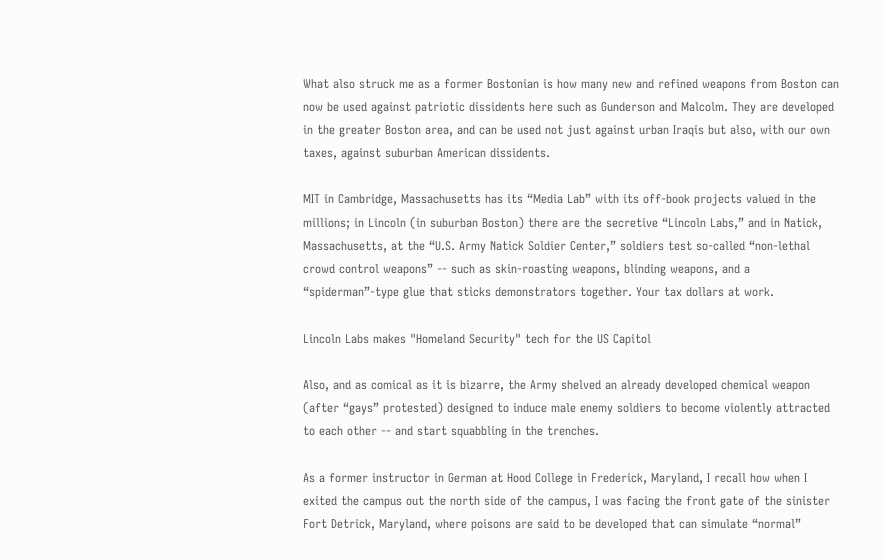What also struck me as a former Bostonian is how many new and refined weapons from Boston can now be used against patriotic dissidents here such as Gunderson and Malcolm. They are developed in the greater Boston area, and can be used not just against urban Iraqis but also, with our own taxes, against suburban American dissidents.

MIT in Cambridge, Massachusetts has its “Media Lab” with its off-book projects valued in the millions; in Lincoln (in suburban Boston) there are the secretive “Lincoln Labs,” and in Natick, Massachusetts, at the “U.S. Army Natick Soldier Center,” soldiers test so-called “non-lethal crowd control weapons” -- such as skin-roasting weapons, blinding weapons, and a “spiderman”-type glue that sticks demonstrators together. Your tax dollars at work.

Lincoln Labs makes "Homeland Security" tech for the US Capitol

Also, and as comical as it is bizarre, the Army shelved an already developed chemical weapon (after “gays” protested) designed to induce male enemy soldiers to become violently attracted to each other -- and start squabbling in the trenches.

As a former instructor in German at Hood College in Frederick, Maryland, I recall how when I exited the campus out the north side of the campus, I was facing the front gate of the sinister Fort Detrick, Maryland, where poisons are said to be developed that can simulate “normal”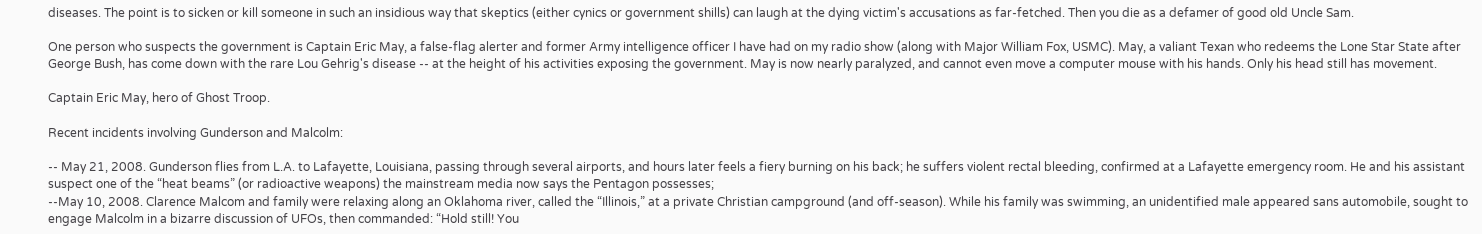diseases. The point is to sicken or kill someone in such an insidious way that skeptics (either cynics or government shills) can laugh at the dying victim's accusations as far-fetched. Then you die as a defamer of good old Uncle Sam.

One person who suspects the government is Captain Eric May, a false-flag alerter and former Army intelligence officer I have had on my radio show (along with Major William Fox, USMC). May, a valiant Texan who redeems the Lone Star State after George Bush, has come down with the rare Lou Gehrig's disease -- at the height of his activities exposing the government. May is now nearly paralyzed, and cannot even move a computer mouse with his hands. Only his head still has movement.

Captain Eric May, hero of Ghost Troop.

Recent incidents involving Gunderson and Malcolm:

-- May 21, 2008. Gunderson flies from L.A. to Lafayette, Louisiana, passing through several airports, and hours later feels a fiery burning on his back; he suffers violent rectal bleeding, confirmed at a Lafayette emergency room. He and his assistant suspect one of the “heat beams” (or radioactive weapons) the mainstream media now says the Pentagon possesses;
--May 10, 2008. Clarence Malcom and family were relaxing along an Oklahoma river, called the “Illinois,” at a private Christian campground (and off-season). While his family was swimming, an unidentified male appeared sans automobile, sought to engage Malcolm in a bizarre discussion of UFOs, then commanded: “Hold still! You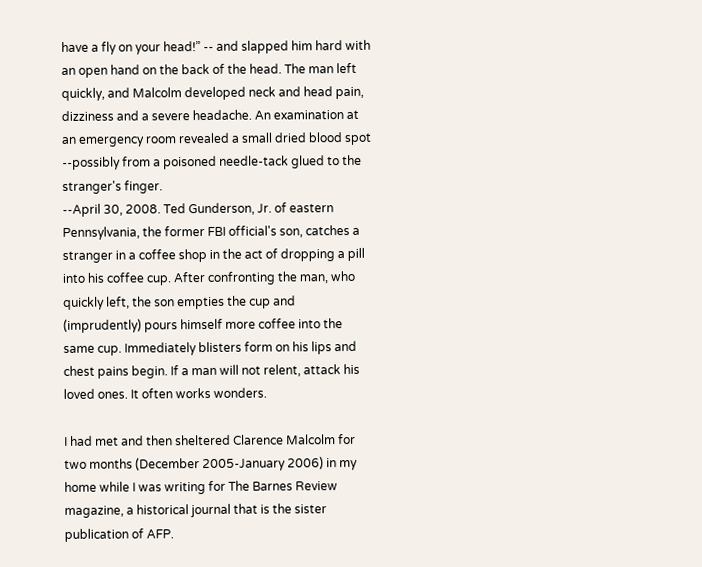have a fly on your head!” -- and slapped him hard with an open hand on the back of the head. The man left quickly, and Malcolm developed neck and head pain, dizziness and a severe headache. An examination at an emergency room revealed a small dried blood spot --possibly from a poisoned needle-tack glued to the stranger's finger.
--April 30, 2008. Ted Gunderson, Jr. of eastern Pennsylvania, the former FBI official's son, catches a stranger in a coffee shop in the act of dropping a pill into his coffee cup. After confronting the man, who quickly left, the son empties the cup and (imprudently) pours himself more coffee into the same cup. Immediately blisters form on his lips and chest pains begin. If a man will not relent, attack his loved ones. It often works wonders.

I had met and then sheltered Clarence Malcolm for two months (December 2005-January 2006) in my home while I was writing for The Barnes Review magazine, a historical journal that is the sister publication of AFP.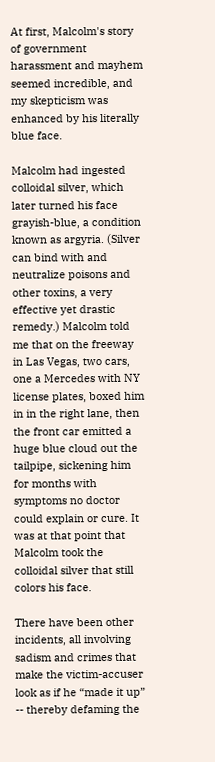At first, Malcolm's story of government harassment and mayhem seemed incredible, and my skepticism was enhanced by his literally blue face.

Malcolm had ingested colloidal silver, which later turned his face grayish-blue, a condition known as argyria. (Silver can bind with and neutralize poisons and other toxins, a very effective yet drastic remedy.) Malcolm told me that on the freeway in Las Vegas, two cars, one a Mercedes with NY license plates, boxed him in in the right lane, then the front car emitted a huge blue cloud out the tailpipe, sickening him for months with symptoms no doctor could explain or cure. It was at that point that Malcolm took the colloidal silver that still colors his face.

There have been other incidents, all involving sadism and crimes that make the victim-accuser look as if he “made it up” -- thereby defaming the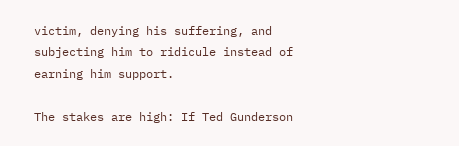victim, denying his suffering, and subjecting him to ridicule instead of earning him support.

The stakes are high: If Ted Gunderson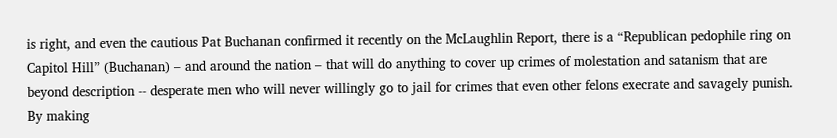is right, and even the cautious Pat Buchanan confirmed it recently on the McLaughlin Report, there is a “Republican pedophile ring on Capitol Hill” (Buchanan) – and around the nation – that will do anything to cover up crimes of molestation and satanism that are beyond description -- desperate men who will never willingly go to jail for crimes that even other felons execrate and savagely punish. By making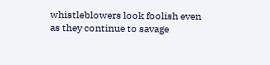whistleblowers look foolish even as they continue to savage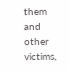them and other victims,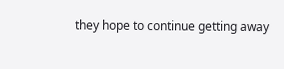they hope to continue getting away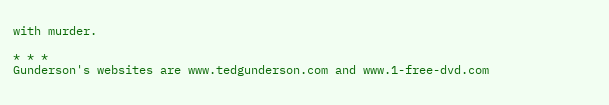with murder.

* * *
Gunderson's websites are www.tedgunderson.com and www.1-free-dvd.com